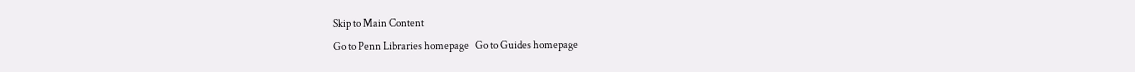Skip to Main Content
Go to Penn Libraries homepage   Go to Guides homepage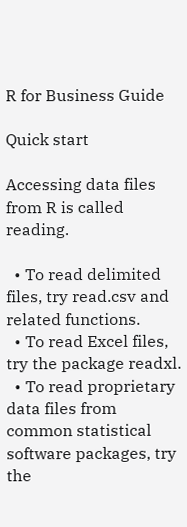R for Business Guide

Quick start

Accessing data files from R is called reading.

  • To read delimited files, try read.csv and related functions.
  • To read Excel files, try the package readxl.
  • To read proprietary data files from common statistical software packages, try the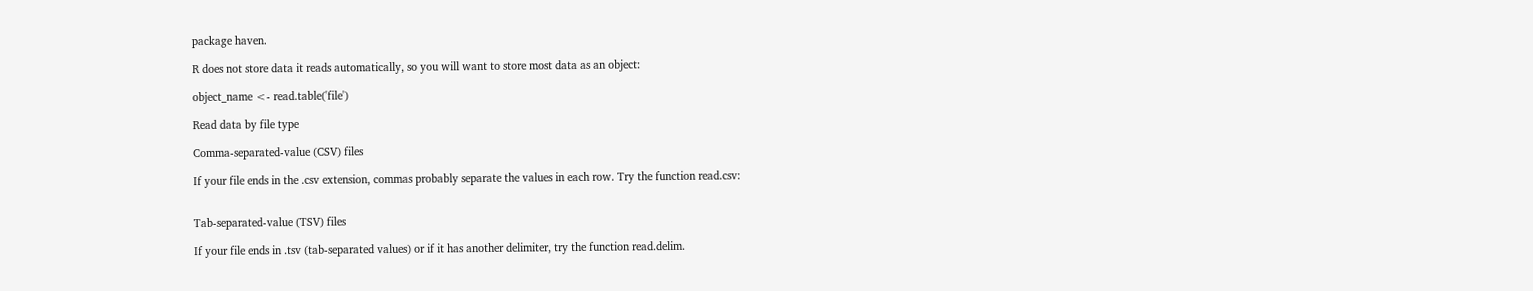package haven.

R does not store data it reads automatically, so you will want to store most data as an object:

object_name <- read.table('file')

Read data by file type

Comma-separated-value (CSV) files

If your file ends in the .csv extension, commas probably separate the values in each row. Try the function read.csv:


Tab-separated-value (TSV) files

If your file ends in .tsv (tab-separated values) or if it has another delimiter, try the function read.delim.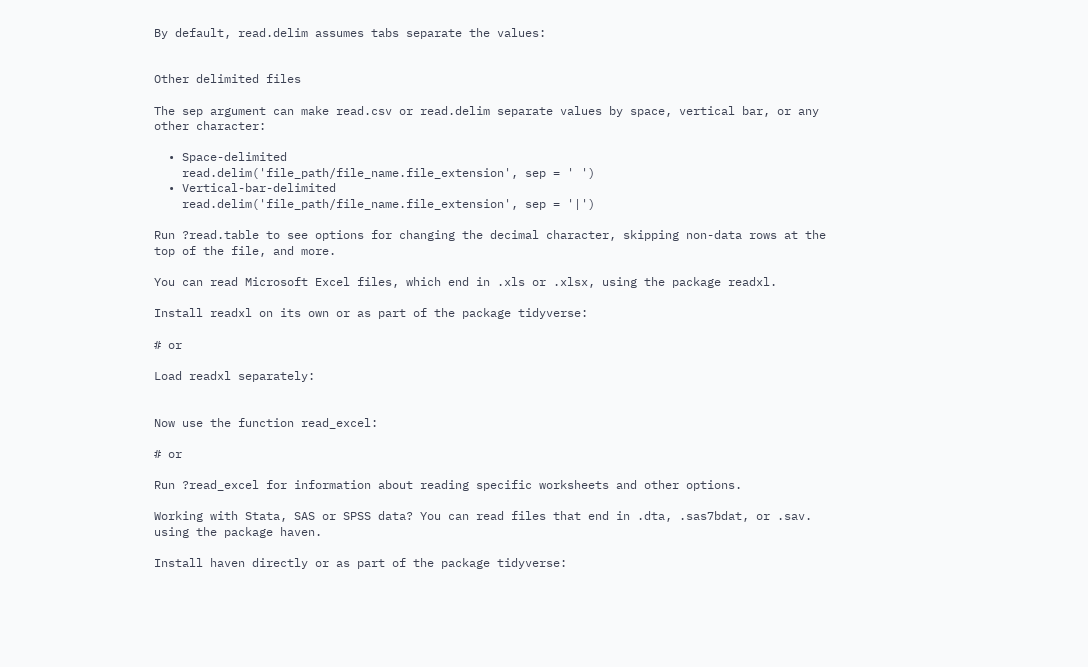By default, read.delim assumes tabs separate the values:


Other delimited files

The sep argument can make read.csv or read.delim separate values by space, vertical bar, or any other character:

  • Space-delimited
    read.delim('file_path/file_name.file_extension', sep = ' ')
  • Vertical-bar-delimited
    read.delim('file_path/file_name.file_extension', sep = '|')

Run ?read.table to see options for changing the decimal character, skipping non-data rows at the top of the file, and more.

You can read Microsoft Excel files, which end in .xls or .xlsx, using the package readxl.

Install readxl on its own or as part of the package tidyverse:

# or

Load readxl separately:


Now use the function read_excel:

# or

Run ?read_excel for information about reading specific worksheets and other options.

Working with Stata, SAS or SPSS data? You can read files that end in .dta, .sas7bdat, or .sav. using the package haven.

Install haven directly or as part of the package tidyverse: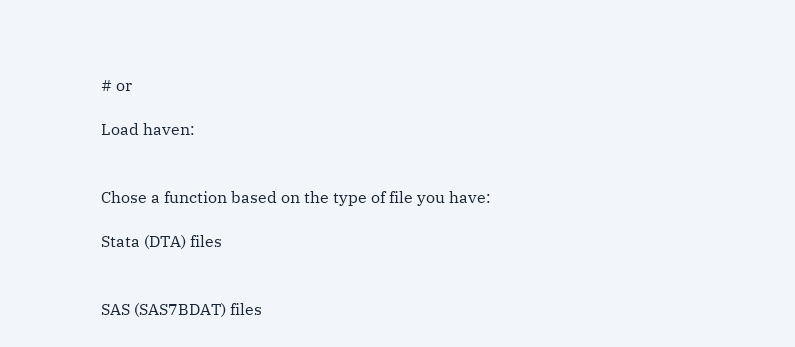# or

Load haven:


Chose a function based on the type of file you have:

Stata (DTA) files


SAS (SAS7BDAT) files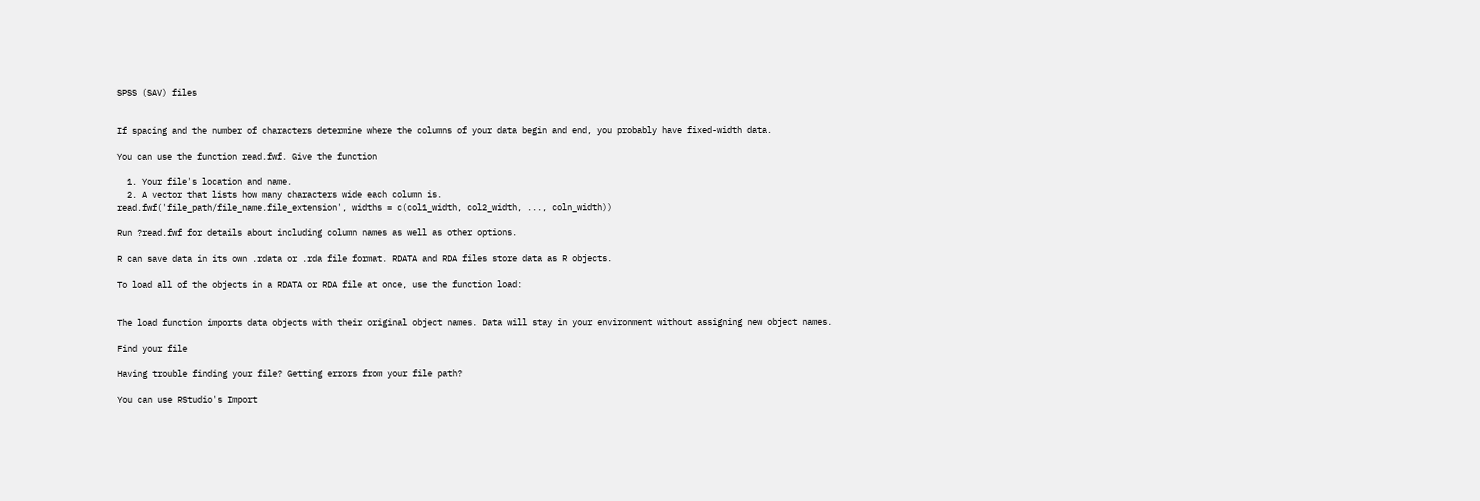SPSS (SAV) files


If spacing and the number of characters determine where the columns of your data begin and end, you probably have fixed-width data.

You can use the function read.fwf. Give the function

  1. Your file's location and name.
  2. A vector that lists how many characters wide each column is.
read.fwf('file_path/file_name.file_extension', widths = c(col1_width, col2_width, ..., coln_width))

Run ?read.fwf for details about including column names as well as other options.

R can save data in its own .rdata or .rda file format. RDATA and RDA files store data as R objects.

To load all of the objects in a RDATA or RDA file at once, use the function load:


The load function imports data objects with their original object names. Data will stay in your environment without assigning new object names.

Find your file

Having trouble finding your file? Getting errors from your file path?

You can use RStudio's Import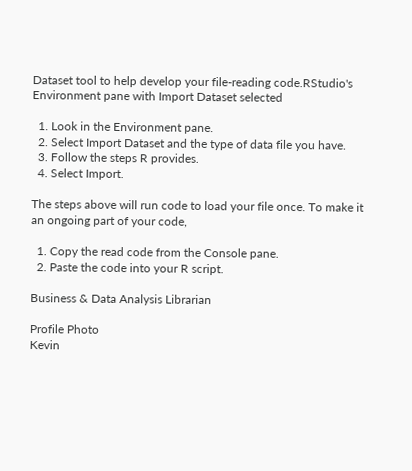Dataset tool to help develop your file-reading code.RStudio's Environment pane with Import Dataset selected

  1. Look in the Environment pane.
  2. Select Import Dataset and the type of data file you have.
  3. Follow the steps R provides.
  4. Select Import.

The steps above will run code to load your file once. To make it an ongoing part of your code,

  1. Copy the read code from the Console pane.
  2. Paste the code into your R script.

Business & Data Analysis Librarian

Profile Photo
Kevin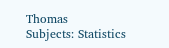Thomas
Subjects: Statistics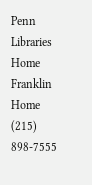Penn Libraries Home Franklin Home
(215) 898-7555